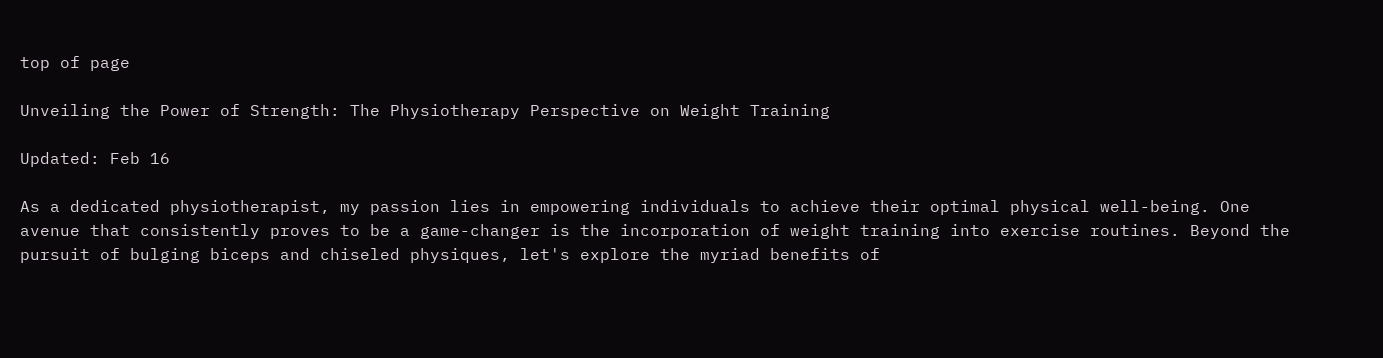top of page

Unveiling the Power of Strength: The Physiotherapy Perspective on Weight Training

Updated: Feb 16

As a dedicated physiotherapist, my passion lies in empowering individuals to achieve their optimal physical well-being. One avenue that consistently proves to be a game-changer is the incorporation of weight training into exercise routines. Beyond the pursuit of bulging biceps and chiseled physiques, let's explore the myriad benefits of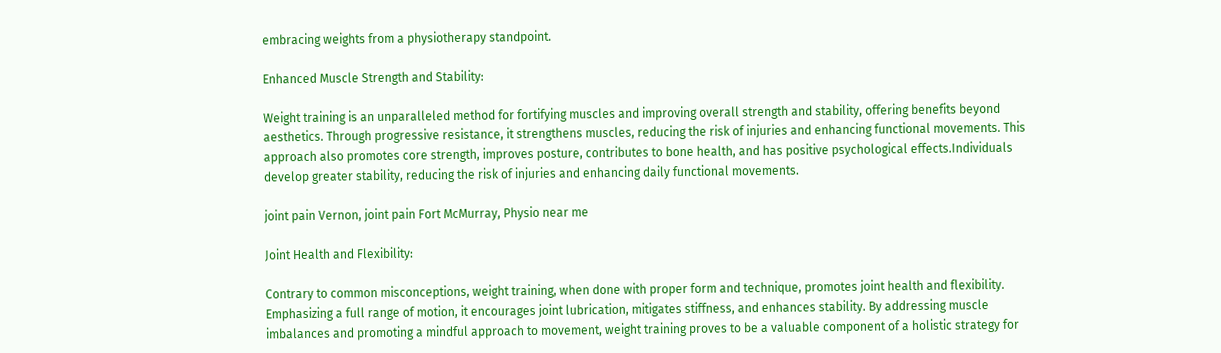embracing weights from a physiotherapy standpoint.

Enhanced Muscle Strength and Stability:

Weight training is an unparalleled method for fortifying muscles and improving overall strength and stability, offering benefits beyond aesthetics. Through progressive resistance, it strengthens muscles, reducing the risk of injuries and enhancing functional movements. This approach also promotes core strength, improves posture, contributes to bone health, and has positive psychological effects.Individuals develop greater stability, reducing the risk of injuries and enhancing daily functional movements.

joint pain Vernon, joint pain Fort McMurray, Physio near me

Joint Health and Flexibility:

Contrary to common misconceptions, weight training, when done with proper form and technique, promotes joint health and flexibility. Emphasizing a full range of motion, it encourages joint lubrication, mitigates stiffness, and enhances stability. By addressing muscle imbalances and promoting a mindful approach to movement, weight training proves to be a valuable component of a holistic strategy for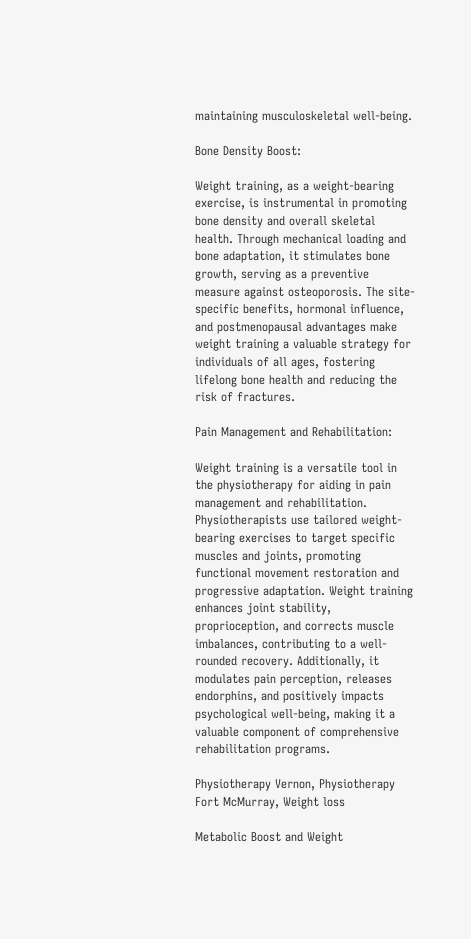maintaining musculoskeletal well-being.

Bone Density Boost:

Weight training, as a weight-bearing exercise, is instrumental in promoting bone density and overall skeletal health. Through mechanical loading and bone adaptation, it stimulates bone growth, serving as a preventive measure against osteoporosis. The site-specific benefits, hormonal influence, and postmenopausal advantages make weight training a valuable strategy for individuals of all ages, fostering lifelong bone health and reducing the risk of fractures.

Pain Management and Rehabilitation:

Weight training is a versatile tool in the physiotherapy for aiding in pain management and rehabilitation. Physiotherapists use tailored weight-bearing exercises to target specific muscles and joints, promoting functional movement restoration and progressive adaptation. Weight training enhances joint stability, proprioception, and corrects muscle imbalances, contributing to a well-rounded recovery. Additionally, it modulates pain perception, releases endorphins, and positively impacts psychological well-being, making it a valuable component of comprehensive rehabilitation programs.

Physiotherapy Vernon, Physiotherapy Fort McMurray, Weight loss

Metabolic Boost and Weight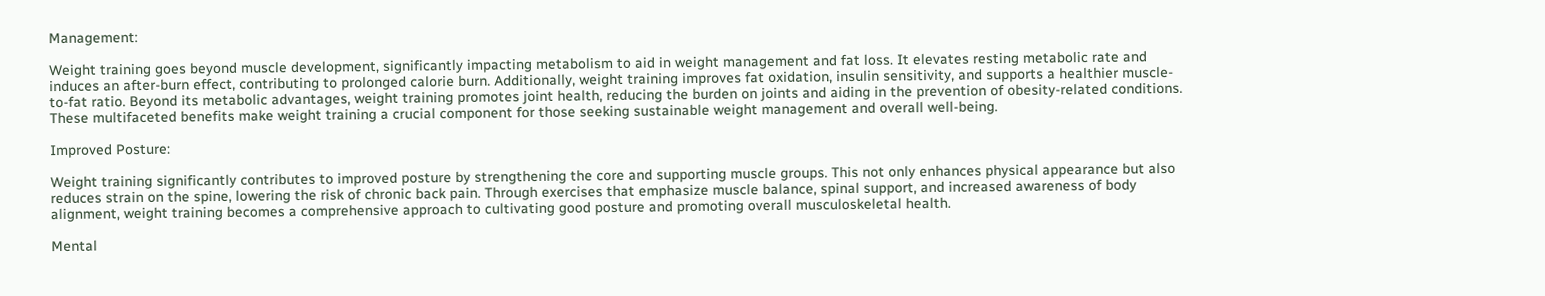Management:

Weight training goes beyond muscle development, significantly impacting metabolism to aid in weight management and fat loss. It elevates resting metabolic rate and induces an after-burn effect, contributing to prolonged calorie burn. Additionally, weight training improves fat oxidation, insulin sensitivity, and supports a healthier muscle-to-fat ratio. Beyond its metabolic advantages, weight training promotes joint health, reducing the burden on joints and aiding in the prevention of obesity-related conditions. These multifaceted benefits make weight training a crucial component for those seeking sustainable weight management and overall well-being.

Improved Posture:

Weight training significantly contributes to improved posture by strengthening the core and supporting muscle groups. This not only enhances physical appearance but also reduces strain on the spine, lowering the risk of chronic back pain. Through exercises that emphasize muscle balance, spinal support, and increased awareness of body alignment, weight training becomes a comprehensive approach to cultivating good posture and promoting overall musculoskeletal health.

Mental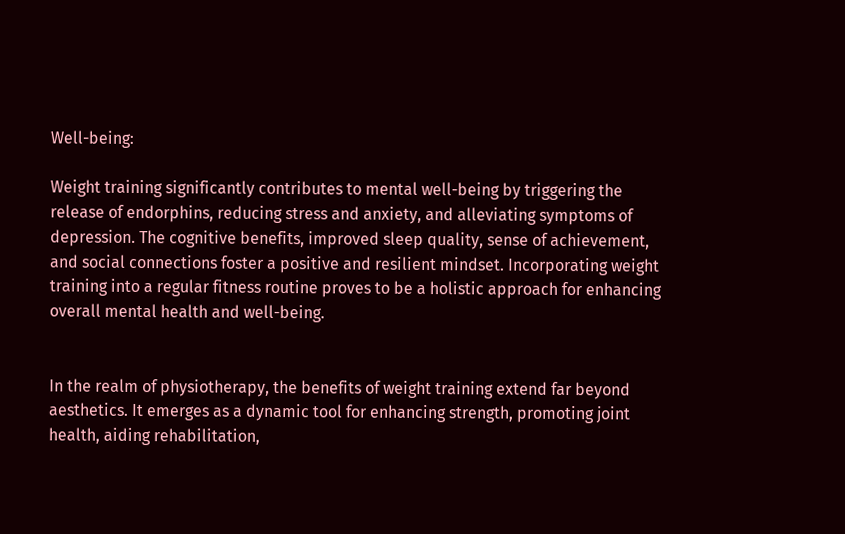Well-being:

Weight training significantly contributes to mental well-being by triggering the release of endorphins, reducing stress and anxiety, and alleviating symptoms of depression. The cognitive benefits, improved sleep quality, sense of achievement, and social connections foster a positive and resilient mindset. Incorporating weight training into a regular fitness routine proves to be a holistic approach for enhancing overall mental health and well-being.


In the realm of physiotherapy, the benefits of weight training extend far beyond aesthetics. It emerges as a dynamic tool for enhancing strength, promoting joint health, aiding rehabilitation,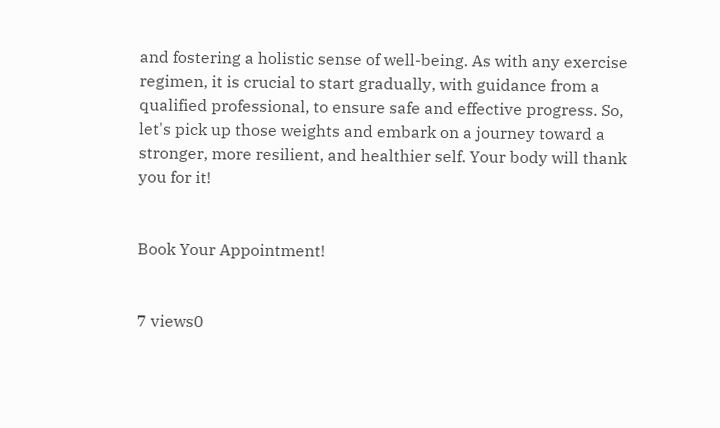and fostering a holistic sense of well-being. As with any exercise regimen, it is crucial to start gradually, with guidance from a qualified professional, to ensure safe and effective progress. So, let's pick up those weights and embark on a journey toward a stronger, more resilient, and healthier self. Your body will thank you for it!


Book Your Appointment!


7 views0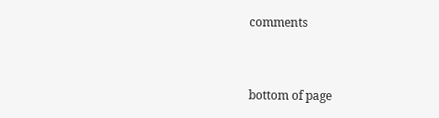comments


bottom of page